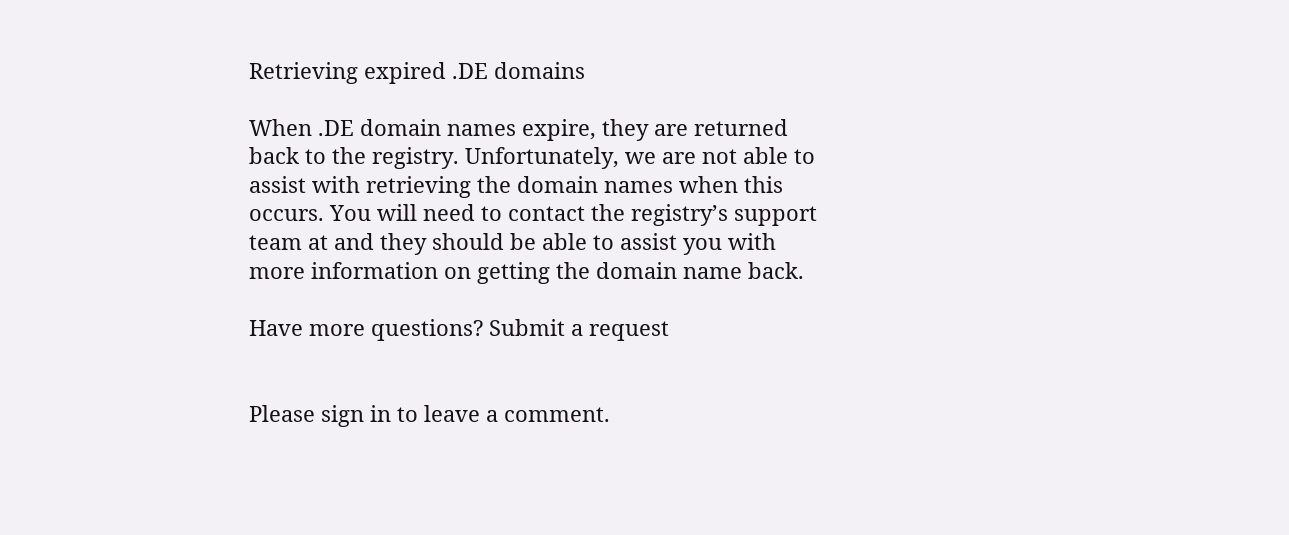Retrieving expired .DE domains

When .DE domain names expire, they are returned back to the registry. Unfortunately, we are not able to assist with retrieving the domain names when this occurs. You will need to contact the registry’s support team at and they should be able to assist you with more information on getting the domain name back.

Have more questions? Submit a request


Please sign in to leave a comment.